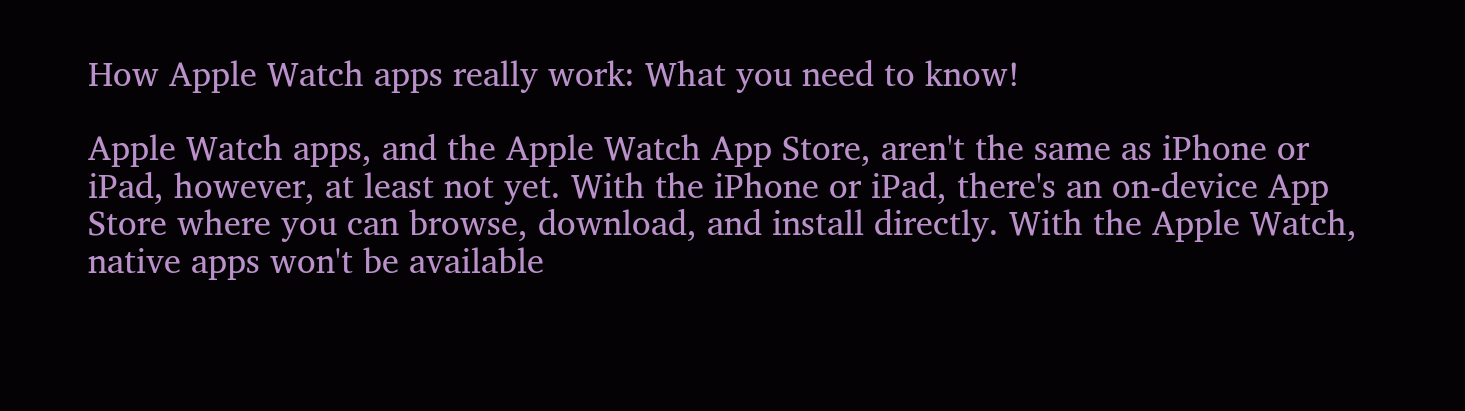How Apple Watch apps really work: What you need to know!

Apple Watch apps, and the Apple Watch App Store, aren't the same as iPhone or iPad, however, at least not yet. With the iPhone or iPad, there's an on-device App Store where you can browse, download, and install directly. With the Apple Watch, native apps won't be available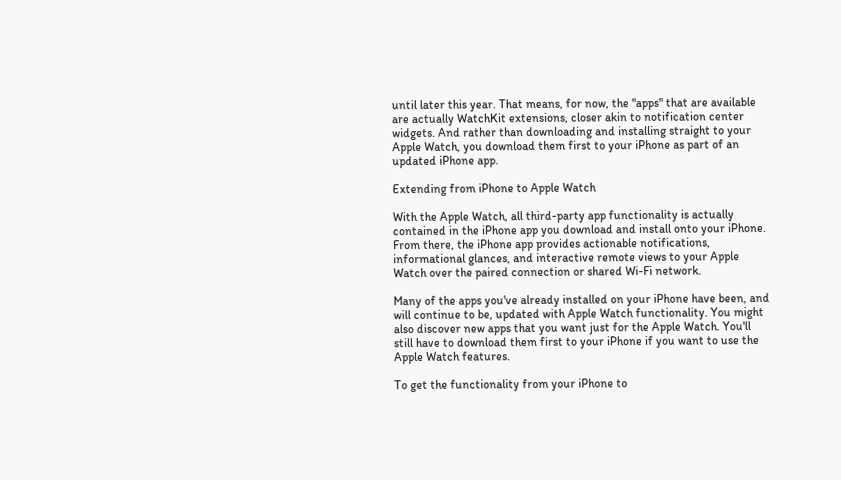until later this year. That means, for now, the "apps" that are available are actually WatchKit extensions, closer akin to notification center widgets. And rather than downloading and installing straight to your Apple Watch, you download them first to your iPhone as part of an updated iPhone app.

Extending from iPhone to Apple Watch

With the Apple Watch, all third-party app functionality is actually contained in the iPhone app you download and install onto your iPhone. From there, the iPhone app provides actionable notifications, informational glances, and interactive remote views to your Apple Watch over the paired connection or shared Wi-Fi network.

Many of the apps you've already installed on your iPhone have been, and will continue to be, updated with Apple Watch functionality. You might also discover new apps that you want just for the Apple Watch. You'll still have to download them first to your iPhone if you want to use the Apple Watch features.

To get the functionality from your iPhone to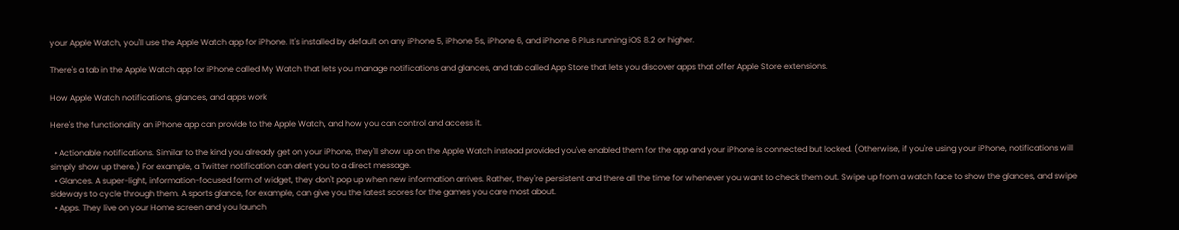your Apple Watch, you'll use the Apple Watch app for iPhone. It's installed by default on any iPhone 5, iPhone 5s, iPhone 6, and iPhone 6 Plus running iOS 8.2 or higher.

There's a tab in the Apple Watch app for iPhone called My Watch that lets you manage notifications and glances, and tab called App Store that lets you discover apps that offer Apple Store extensions.

How Apple Watch notifications, glances, and apps work

Here's the functionality an iPhone app can provide to the Apple Watch, and how you can control and access it.

  • Actionable notifications. Similar to the kind you already get on your iPhone, they'll show up on the Apple Watch instead provided you've enabled them for the app and your iPhone is connected but locked. (Otherwise, if you're using your iPhone, notifications will simply show up there.) For example, a Twitter notification can alert you to a direct message.
  • Glances. A super-light, information-focused form of widget, they don't pop up when new information arrives. Rather, they're persistent and there all the time for whenever you want to check them out. Swipe up from a watch face to show the glances, and swipe sideways to cycle through them. A sports glance, for example, can give you the latest scores for the games you care most about.
  • Apps. They live on your Home screen and you launch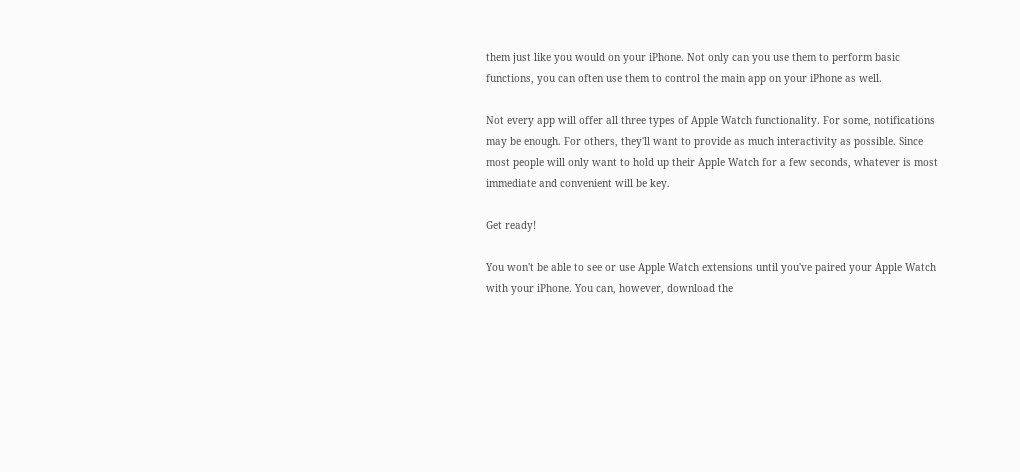them just like you would on your iPhone. Not only can you use them to perform basic functions, you can often use them to control the main app on your iPhone as well.

Not every app will offer all three types of Apple Watch functionality. For some, notifications may be enough. For others, they'll want to provide as much interactivity as possible. Since most people will only want to hold up their Apple Watch for a few seconds, whatever is most immediate and convenient will be key.

Get ready!

You won't be able to see or use Apple Watch extensions until you've paired your Apple Watch with your iPhone. You can, however, download the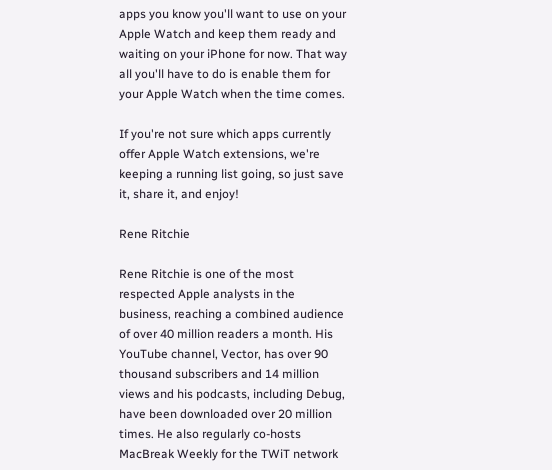apps you know you'll want to use on your Apple Watch and keep them ready and waiting on your iPhone for now. That way all you'll have to do is enable them for your Apple Watch when the time comes.

If you're not sure which apps currently offer Apple Watch extensions, we're keeping a running list going, so just save it, share it, and enjoy!

Rene Ritchie

Rene Ritchie is one of the most respected Apple analysts in the business, reaching a combined audience of over 40 million readers a month. His YouTube channel, Vector, has over 90 thousand subscribers and 14 million views and his podcasts, including Debug, have been downloaded over 20 million times. He also regularly co-hosts MacBreak Weekly for the TWiT network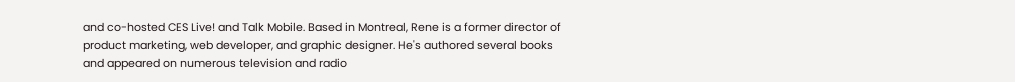and co-hosted CES Live! and Talk Mobile. Based in Montreal, Rene is a former director of product marketing, web developer, and graphic designer. He's authored several books and appeared on numerous television and radio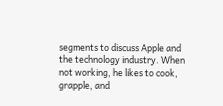segments to discuss Apple and the technology industry. When not working, he likes to cook, grapple, and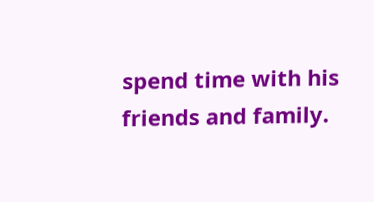spend time with his friends and family.